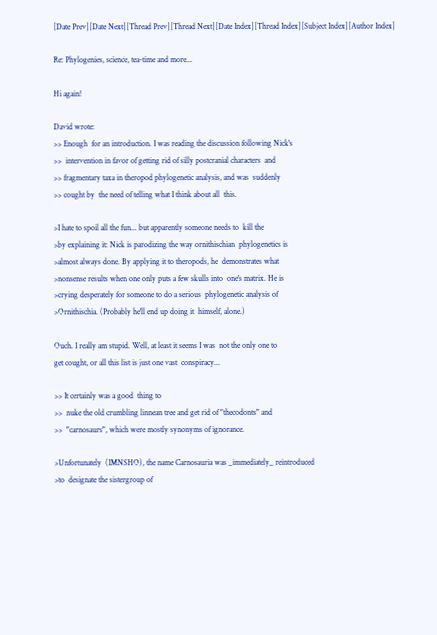[Date Prev][Date Next][Thread Prev][Thread Next][Date Index][Thread Index][Subject Index][Author Index]

Re: Phylogenies, science, tea-time and more...

Hi again!

David wrote:
>> Enough  for an introduction. I was reading the discussion following Nick's
>>  intervention in favor of getting rid of silly postcranial characters  and
>> fragmentary taxa in theropod phylogenetic analysis, and was  suddenly
>> cought by  the need of telling what I think about all  this.

>I hate to spoil all the fun... but apparently someone needs to  kill the
>by explaining it: Nick is parodizing the way ornithischian  phylogenetics is
>almost always done. By applying it to theropods, he  demonstrates what
>nonsense results when one only puts a few skulls into  one's matrix. He is
>crying desperately for someone to do a serious  phylogenetic analysis of
>Ornithischia. (Probably he'll end up doing it  himself, alone.)

Ouch. I really am stupid. Well, at least it seems I was  not the only one to
get cought, or all this list is just one vast  conspiracy...

>> It certainly was a good  thing to
>>  nuke the old crumbling linnean tree and get rid of "thecodonts" and
>>  "carnosaurs", which were mostly synonyms of ignorance.

>Unfortunately  (IMNSHO), the name Carnosauria was _immediately_ reintroduced
>to  designate the sistergroup of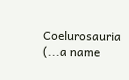Coelurosauria (...a name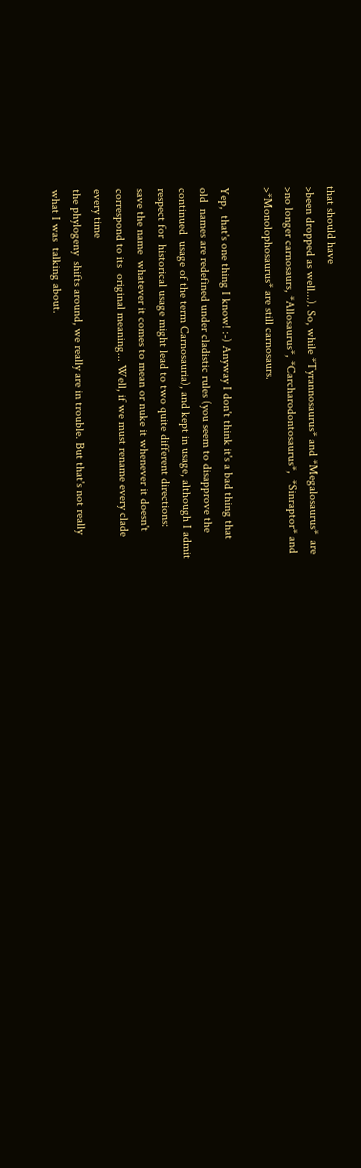that should have
>been dropped as well...). So, while *Tyrannosaurus* and *Megalosaurus*  are
>no longer carnosaurs, *Allosaurus*, *Carcharodontosaurus*,  *Sinraptor* and
>*Monolophosaurus* are still carnosaurs.

Yep,  that's one thing I know! :-) Anyway I don't think it's a bad thing that
old  names are redefined under cladistic rules (you seem to disapprove the
continued  usage of the term Carnosauria), and kept in usage, although I admit
respect for  historical usage might lead to two quite different directions:
save the name  whatever it comes to mean or nuke it whenever it doesn't
correspond to its  original meaning... Well, if we must rename every clade
every time
the phylogeny  shifts around, we really are in trouble. But that's not really
what I was  talking about.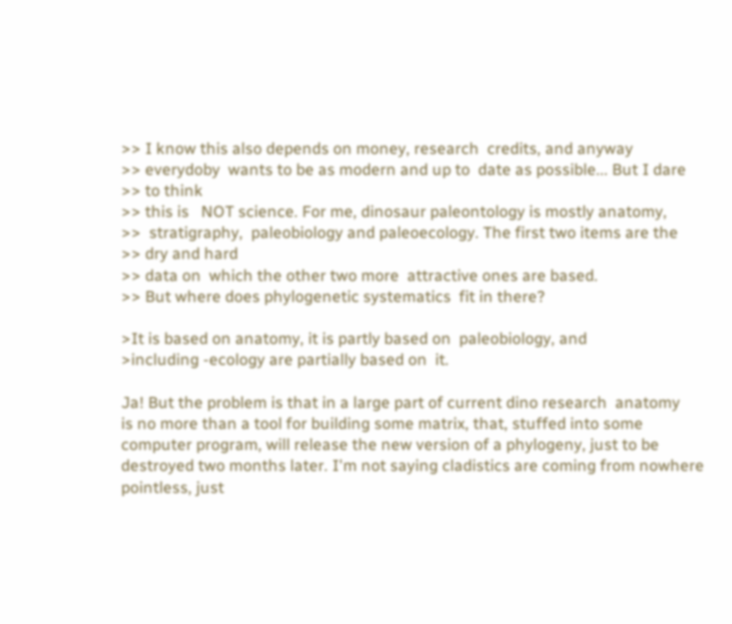>> I know this also depends on money, research  credits, and anyway
>> everydoby  wants to be as modern and up to  date as possible... But I dare
>> to think
>> this is   NOT science. For me, dinosaur paleontology is mostly anatomy,
>>  stratigraphy,  paleobiology and paleoecology. The first two items are the
>> dry and hard
>> data on  which the other two more  attractive ones are based.
>> But where does phylogenetic systematics  fit in there?

>It is based on anatomy, it is partly based on  paleobiology, and
>including -ecology are partially based on  it.

Ja! But the problem is that in a large part of current dino research  anatomy
is no more than a tool for building some matrix, that, stuffed into some
computer program, will release the new version of a phylogeny, just to be
destroyed two months later. I'm not saying cladistics are coming from nowhere
pointless, just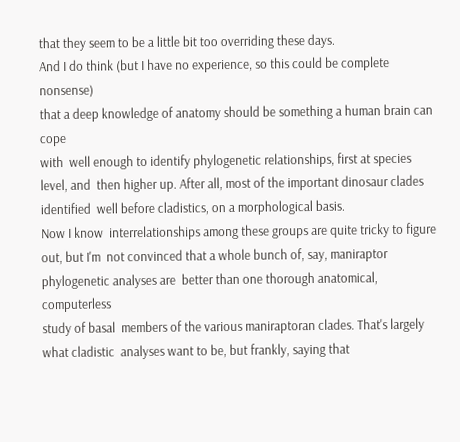that they seem to be a little bit too overriding these days.
And I do think (but I have no experience, so this could be complete nonsense)
that a deep knowledge of anatomy should be something a human brain can cope
with  well enough to identify phylogenetic relationships, first at species
level, and  then higher up. After all, most of the important dinosaur clades
identified  well before cladistics, on a morphological basis.
Now I know  interrelationships among these groups are quite tricky to figure
out, but I'm  not convinced that a whole bunch of, say, maniraptor
phylogenetic analyses are  better than one thorough anatomical, computerless
study of basal  members of the various maniraptoran clades. That's largely
what cladistic  analyses want to be, but frankly, saying that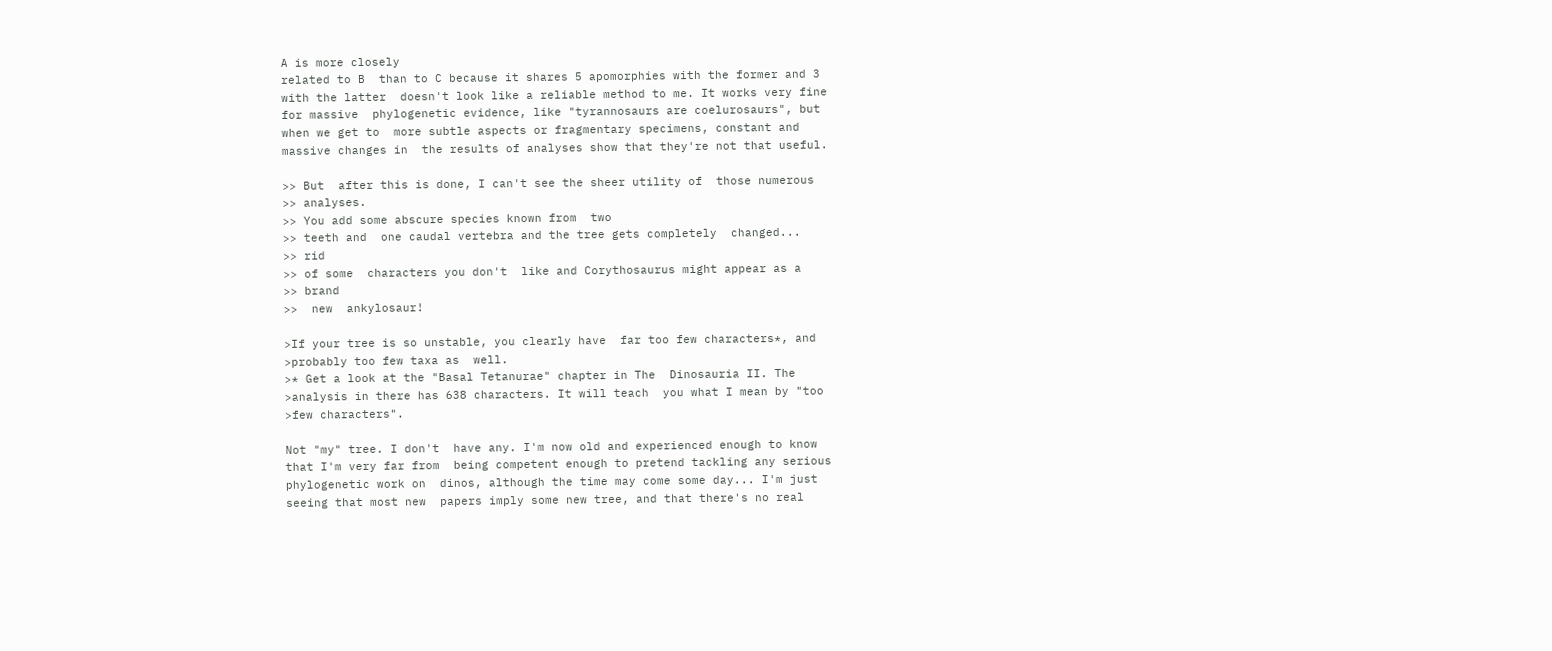A is more closely
related to B  than to C because it shares 5 apomorphies with the former and 3
with the latter  doesn't look like a reliable method to me. It works very fine
for massive  phylogenetic evidence, like "tyrannosaurs are coelurosaurs", but
when we get to  more subtle aspects or fragmentary specimens, constant and
massive changes in  the results of analyses show that they're not that useful.

>> But  after this is done, I can't see the sheer utility of  those numerous
>> analyses.
>> You add some abscure species known from  two
>> teeth and  one caudal vertebra and the tree gets completely  changed...
>> rid
>> of some  characters you don't  like and Corythosaurus might appear as a
>> brand
>>  new  ankylosaur!

>If your tree is so unstable, you clearly have  far too few characters*, and
>probably too few taxa as  well.
>* Get a look at the "Basal Tetanurae" chapter in The  Dinosauria II. The
>analysis in there has 638 characters. It will teach  you what I mean by "too
>few characters".

Not "my" tree. I don't  have any. I'm now old and experienced enough to know
that I'm very far from  being competent enough to pretend tackling any serious
phylogenetic work on  dinos, although the time may come some day... I'm just
seeing that most new  papers imply some new tree, and that there's no real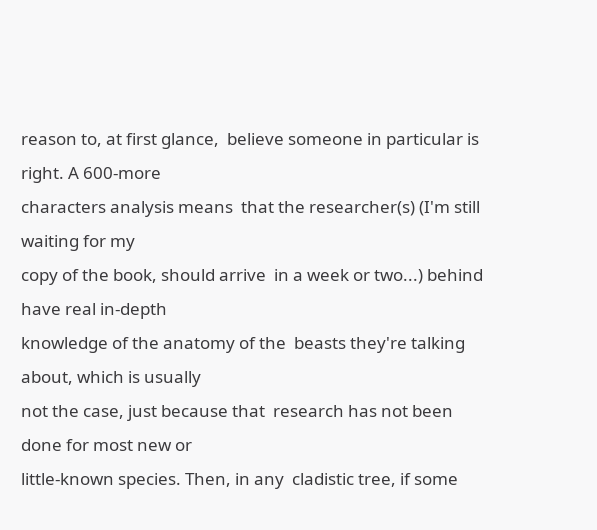reason to, at first glance,  believe someone in particular is right. A 600-more
characters analysis means  that the researcher(s) (I'm still waiting for my
copy of the book, should arrive  in a week or two...) behind have real in-depth
knowledge of the anatomy of the  beasts they're talking about, which is usually
not the case, just because that  research has not been done for most new or
little-known species. Then, in any  cladistic tree, if some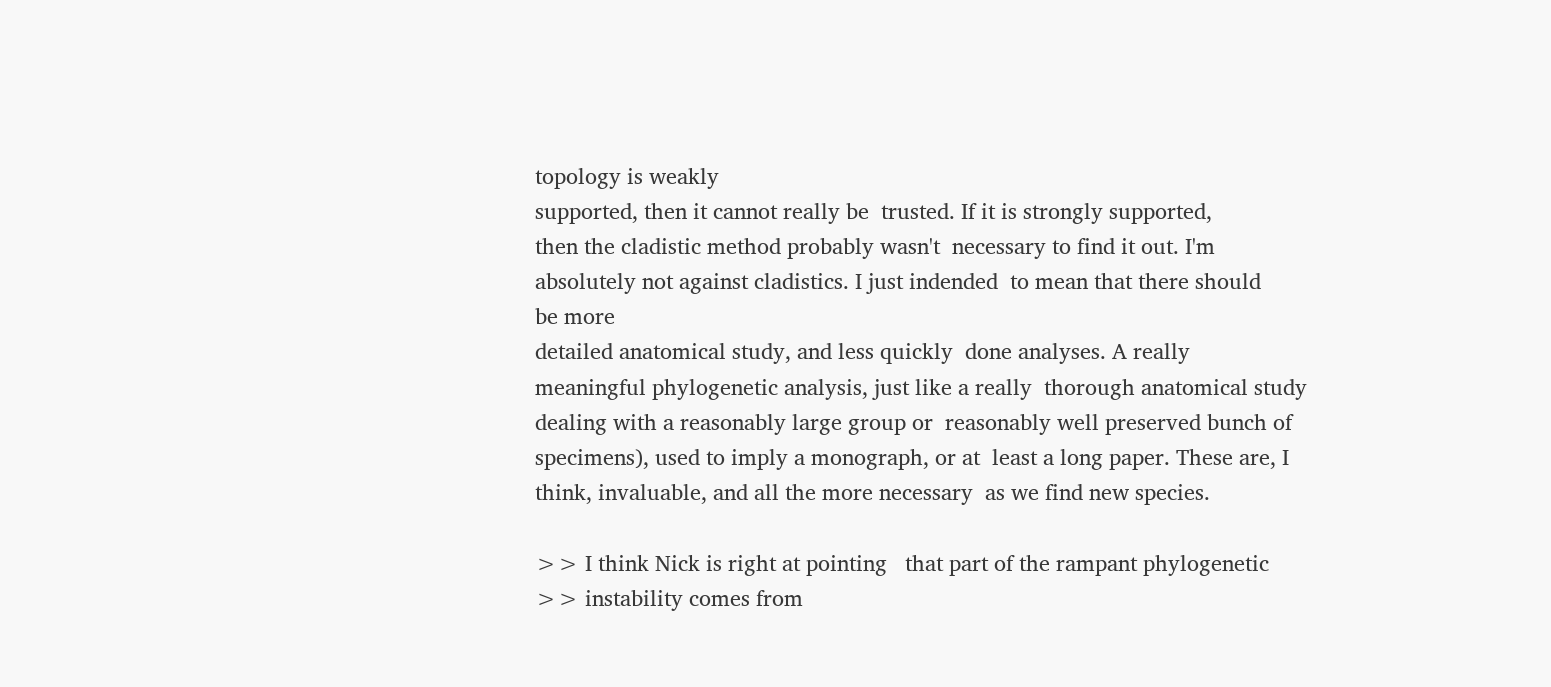topology is weakly
supported, then it cannot really be  trusted. If it is strongly supported,
then the cladistic method probably wasn't  necessary to find it out. I'm
absolutely not against cladistics. I just indended  to mean that there should
be more
detailed anatomical study, and less quickly  done analyses. A really
meaningful phylogenetic analysis, just like a really  thorough anatomical study
dealing with a reasonably large group or  reasonably well preserved bunch of
specimens), used to imply a monograph, or at  least a long paper. These are, I
think, invaluable, and all the more necessary  as we find new species.

>> I think Nick is right at pointing   that part of the rampant phylogenetic
>> instability comes from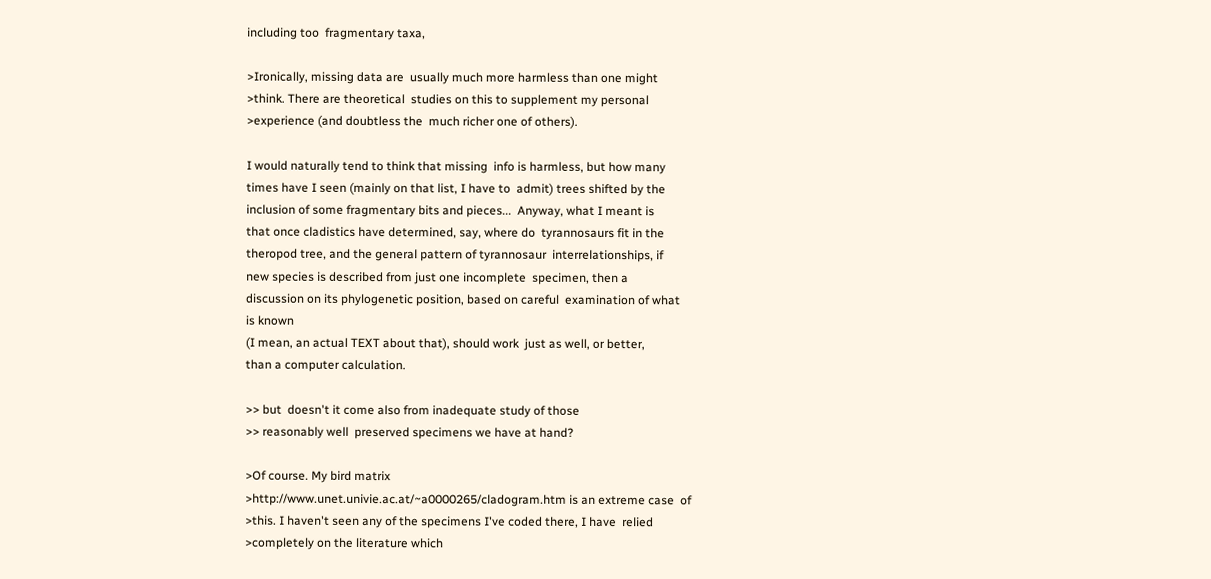including too  fragmentary taxa,

>Ironically, missing data are  usually much more harmless than one might
>think. There are theoretical  studies on this to supplement my personal
>experience (and doubtless the  much richer one of others).

I would naturally tend to think that missing  info is harmless, but how many
times have I seen (mainly on that list, I have to  admit) trees shifted by the
inclusion of some fragmentary bits and pieces...  Anyway, what I meant is
that once cladistics have determined, say, where do  tyrannosaurs fit in the
theropod tree, and the general pattern of tyrannosaur  interrelationships, if
new species is described from just one incomplete  specimen, then a
discussion on its phylogenetic position, based on careful  examination of what
is known
(I mean, an actual TEXT about that), should work  just as well, or better,
than a computer calculation.

>> but  doesn't it come also from inadequate study of those
>> reasonably well  preserved specimens we have at hand?

>Of course. My bird matrix
>http://www.unet.univie.ac.at/~a0000265/cladogram.htm is an extreme case  of
>this. I haven't seen any of the specimens I've coded there, I have  relied
>completely on the literature which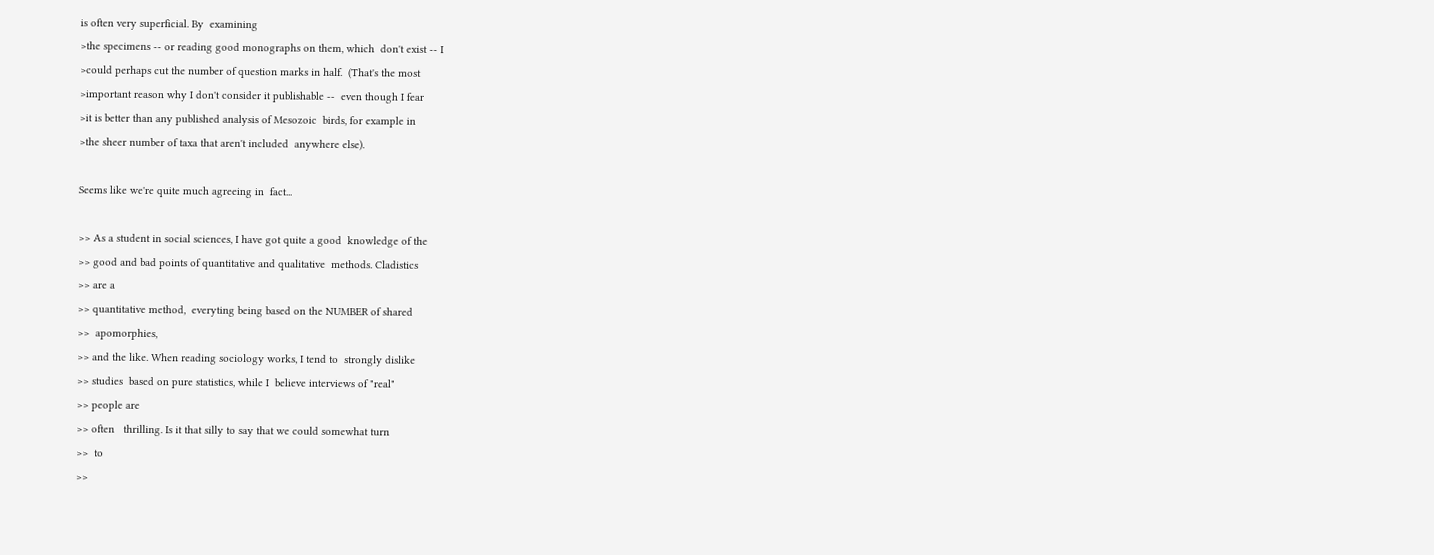is often very superficial. By  examining
>the specimens -- or reading good monographs on them, which  don't exist -- I
>could perhaps cut the number of question marks in half.  (That's the most
>important reason why I don't consider it publishable --  even though I fear
>it is better than any published analysis of Mesozoic  birds, for example in
>the sheer number of taxa that aren't included  anywhere else).

Seems like we're quite much agreeing in  fact...

>> As a student in social sciences, I have got quite a good  knowledge of the
>> good and bad points of quantitative and qualitative  methods. Cladistics
>> are a
>> quantitative method,  everyting being based on the NUMBER of shared
>>  apomorphies,
>> and the like. When reading sociology works, I tend to  strongly dislike
>> studies  based on pure statistics, while I  believe interviews of "real"
>> people are
>> often   thrilling. Is it that silly to say that we could somewhat turn
>>  to
>>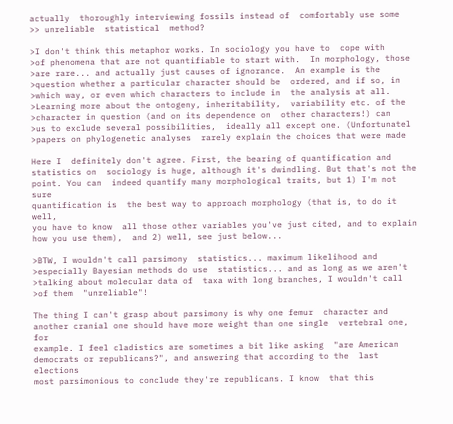actually  thoroughly interviewing fossils instead of  comfortably use some
>> unreliable  statistical  method?

>I don't think this metaphor works. In sociology you have to  cope with
>of phenomena that are not quantifiable to start with.  In morphology, those
>are rare... and actually just causes of ignorance.  An example is the
>question whether a particular character should be  ordered, and if so, in
>which way, or even which characters to include in  the analysis at all.
>Learning more about the ontogeny, inheritability,  variability etc. of the
>character in question (and on its dependence on  other characters!) can
>us to exclude several possibilities,  ideally all except one. (Unfortunatel
>papers on phylogenetic analyses  rarely explain the choices that were made

Here I  definitely don't agree. First, the bearing of quantification and
statistics on  sociology is huge, although it's dwindling. But that's not the
point. You can  indeed quantify many morphological traits, but 1) I'm not sure
quantification is  the best way to approach morphology (that is, to do it well,
you have to know  all those other variables you've just cited, and to explain
how you use them),  and 2) well, see just below...

>BTW, I wouldn't call parsimony  statistics... maximum likelihood and
>especially Bayesian methods do use  statistics... and as long as we aren't
>talking about molecular data of  taxa with long branches, I wouldn't call
>of them  "unreliable"!

The thing I can't grasp about parsimony is why one femur  character and
another cranial one should have more weight than one single  vertebral one, for
example. I feel cladistics are sometimes a bit like asking  "are American
democrats or republicans?", and answering that according to the  last elections
most parsimonious to conclude they're republicans. I know  that this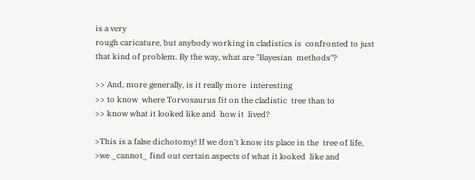is a very
rough caricature, but anybody working in cladistics is  confronted to just
that kind of problem. By the way, what are "Bayesian  methods"?

>> And, more generally, is it really more  interesting
>> to know  where Torvosaurus fit on the cladistic  tree than to
>> know what it looked like and  how it  lived?

>This is a false dichotomy! If we don't know its place in the  tree of life,
>we _cannot_ find out certain aspects of what it looked  like and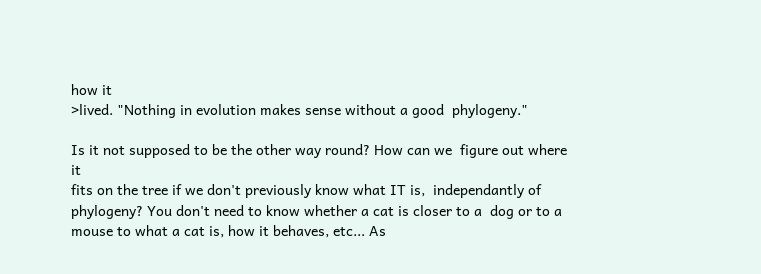how it
>lived. "Nothing in evolution makes sense without a good  phylogeny."

Is it not supposed to be the other way round? How can we  figure out where it
fits on the tree if we don't previously know what IT is,  independantly of
phylogeny? You don't need to know whether a cat is closer to a  dog or to a
mouse to what a cat is, how it behaves, etc... As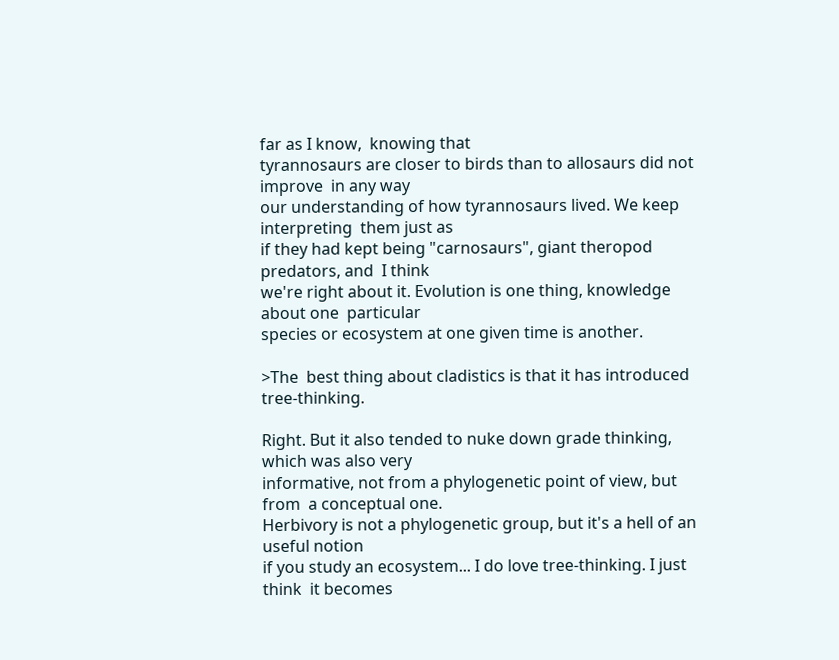far as I know,  knowing that
tyrannosaurs are closer to birds than to allosaurs did not improve  in any way
our understanding of how tyrannosaurs lived. We keep interpreting  them just as
if they had kept being "carnosaurs", giant theropod predators, and  I think
we're right about it. Evolution is one thing, knowledge about one  particular
species or ecosystem at one given time is another.

>The  best thing about cladistics is that it has introduced  tree-thinking.

Right. But it also tended to nuke down grade thinking,  which was also very
informative, not from a phylogenetic point of view, but from  a conceptual one.
Herbivory is not a phylogenetic group, but it's a hell of an  useful notion
if you study an ecosystem... I do love tree-thinking. I just think  it becomes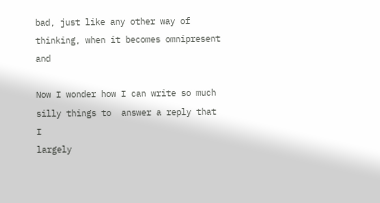bad, just like any other way of thinking, when it becomes omnipresent  and

Now I wonder how I can write so much silly things to  answer a reply that I
largely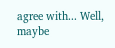agree with... Well, maybe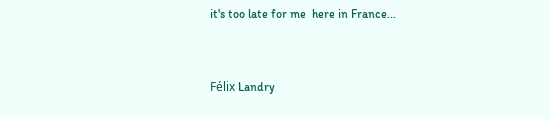it's too late for me  here in France...


Félix Landry